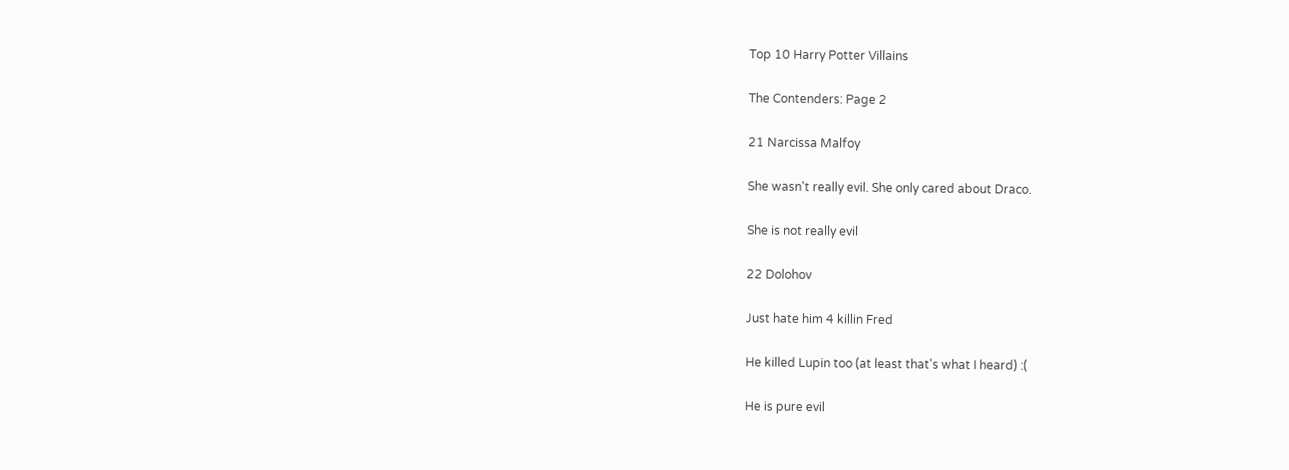Top 10 Harry Potter Villains

The Contenders: Page 2

21 Narcissa Malfoy

She wasn't really evil. She only cared about Draco.

She is not really evil

22 Dolohov

Just hate him 4 killin Fred

He killed Lupin too (at least that's what I heard) :(

He is pure evil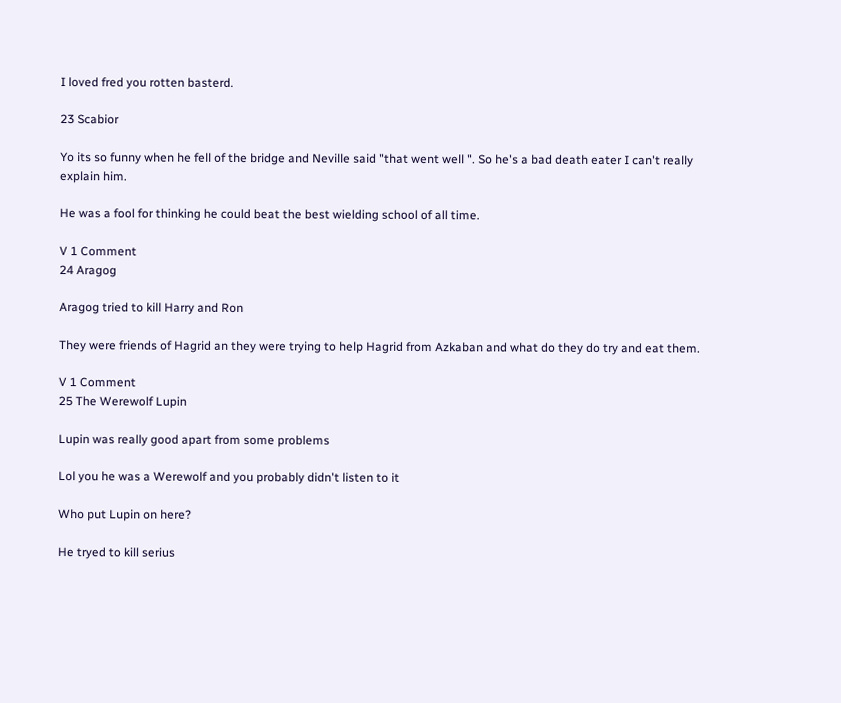I loved fred you rotten basterd.

23 Scabior

Yo its so funny when he fell of the bridge and Neville said "that went well ". So he's a bad death eater I can't really explain him.

He was a fool for thinking he could beat the best wielding school of all time.

V 1 Comment
24 Aragog

Aragog tried to kill Harry and Ron

They were friends of Hagrid an they were trying to help Hagrid from Azkaban and what do they do try and eat them.

V 1 Comment
25 The Werewolf Lupin

Lupin was really good apart from some problems

Lol you he was a Werewolf and you probably didn't listen to it

Who put Lupin on here?

He tryed to kill serius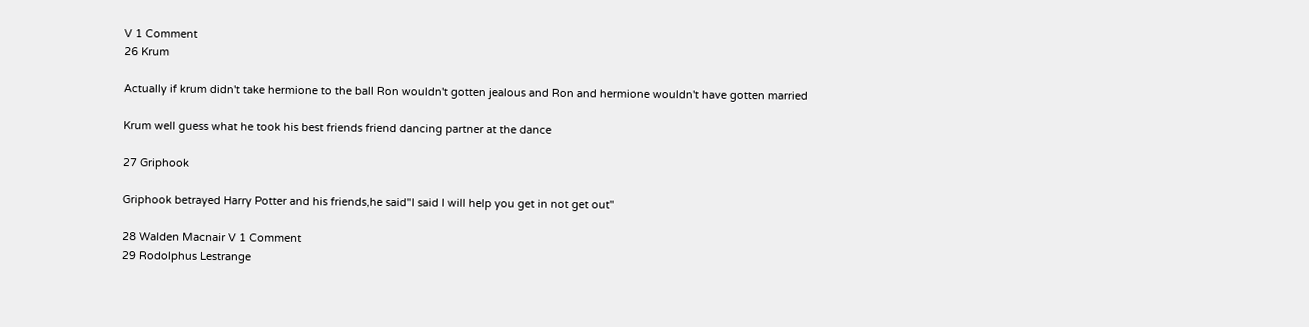V 1 Comment
26 Krum

Actually if krum didn't take hermione to the ball Ron wouldn't gotten jealous and Ron and hermione wouldn't have gotten married

Krum well guess what he took his best friends friend dancing partner at the dance

27 Griphook

Griphook betrayed Harry Potter and his friends,he said"I said I will help you get in not get out"

28 Walden Macnair V 1 Comment
29 Rodolphus Lestrange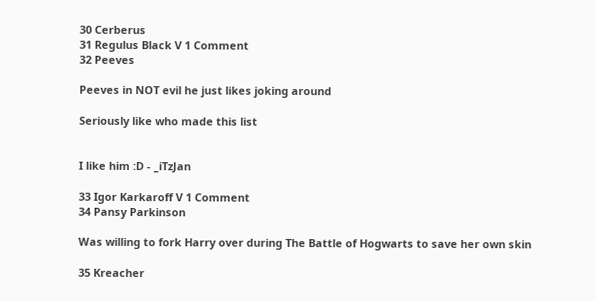30 Cerberus
31 Regulus Black V 1 Comment
32 Peeves

Peeves in NOT evil he just likes joking around

Seriously like who made this list


I like him :D - _iTzJan

33 Igor Karkaroff V 1 Comment
34 Pansy Parkinson

Was willing to fork Harry over during The Battle of Hogwarts to save her own skin

35 Kreacher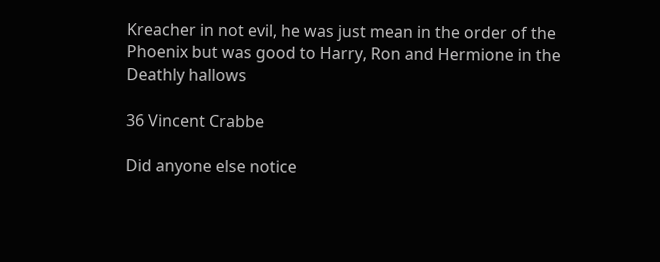Kreacher in not evil, he was just mean in the order of the Phoenix but was good to Harry, Ron and Hermione in the Deathly hallows

36 Vincent Crabbe

Did anyone else notice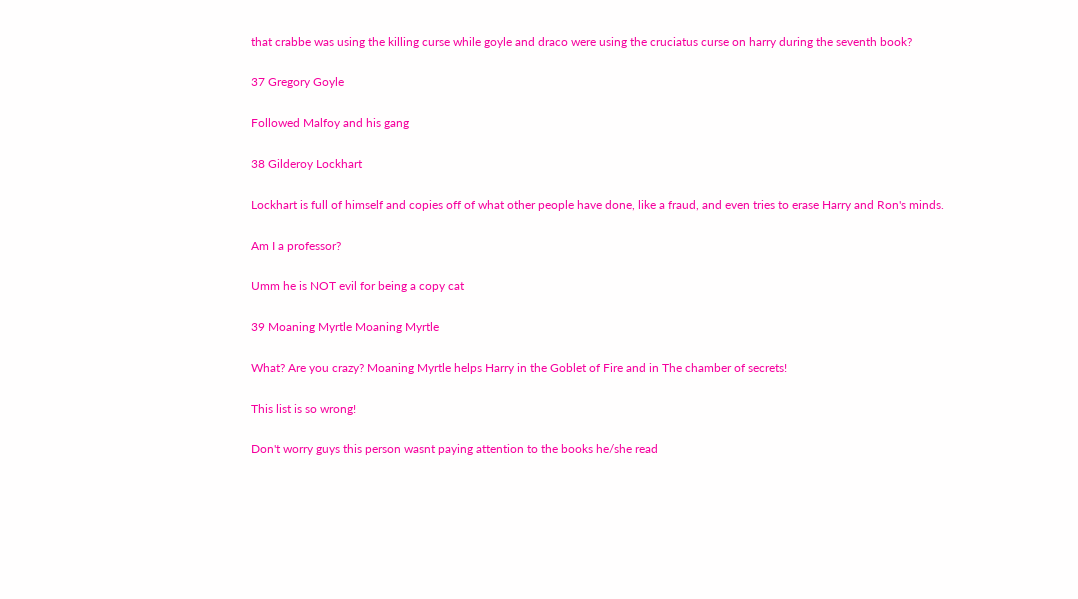that crabbe was using the killing curse while goyle and draco were using the cruciatus curse on harry during the seventh book?

37 Gregory Goyle

Followed Malfoy and his gang

38 Gilderoy Lockhart

Lockhart is full of himself and copies off of what other people have done, like a fraud, and even tries to erase Harry and Ron's minds.

Am I a professor?

Umm he is NOT evil for being a copy cat

39 Moaning Myrtle Moaning Myrtle

What? Are you crazy? Moaning Myrtle helps Harry in the Goblet of Fire and in The chamber of secrets!

This list is so wrong!

Don't worry guys this person wasnt paying attention to the books he/she read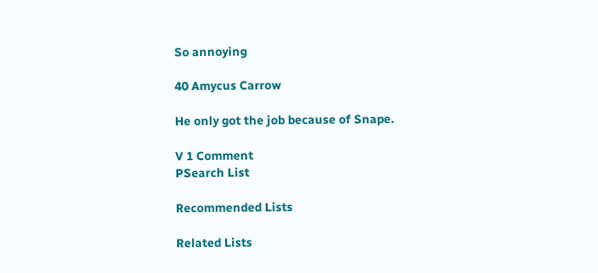So annoying

40 Amycus Carrow

He only got the job because of Snape.

V 1 Comment
PSearch List

Recommended Lists

Related Lists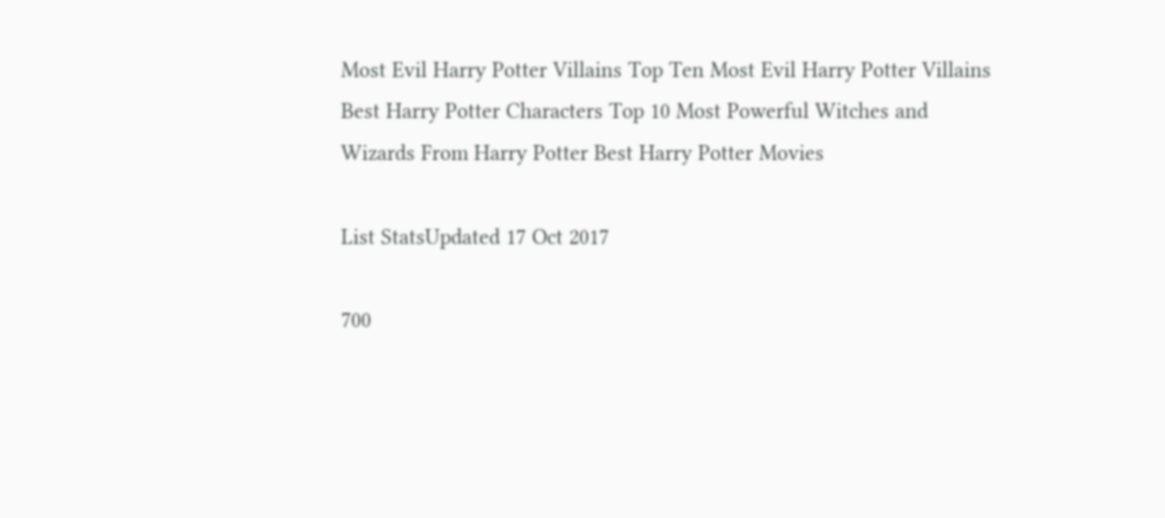Most Evil Harry Potter Villains Top Ten Most Evil Harry Potter Villains Best Harry Potter Characters Top 10 Most Powerful Witches and Wizards From Harry Potter Best Harry Potter Movies

List StatsUpdated 17 Oct 2017

700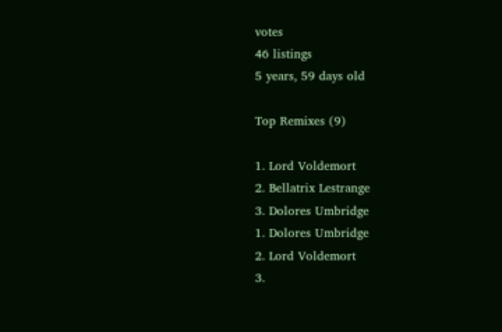votes
46 listings
5 years, 59 days old

Top Remixes (9)

1. Lord Voldemort
2. Bellatrix Lestrange
3. Dolores Umbridge
1. Dolores Umbridge
2. Lord Voldemort
3.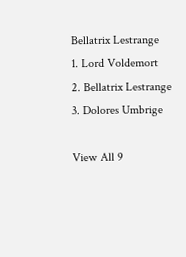Bellatrix Lestrange
1. Lord Voldemort
2. Bellatrix Lestrange
3. Dolores Umbrige

View All 9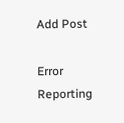Add Post

Error Reporting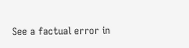See a factual error in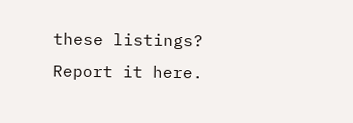these listings? Report it here.